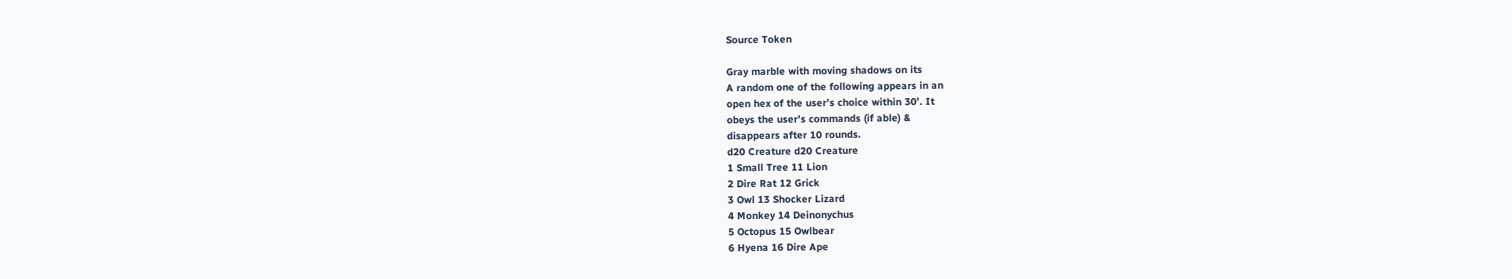Source Token

Gray marble with moving shadows on its
A random one of the following appears in an
open hex of the user’s choice within 30’. It
obeys the user’s commands (if able) &
disappears after 10 rounds.
d20 Creature d20 Creature
1 Small Tree 11 Lion
2 Dire Rat 12 Grick
3 Owl 13 Shocker Lizard
4 Monkey 14 Deinonychus
5 Octopus 15 Owlbear
6 Hyena 16 Dire Ape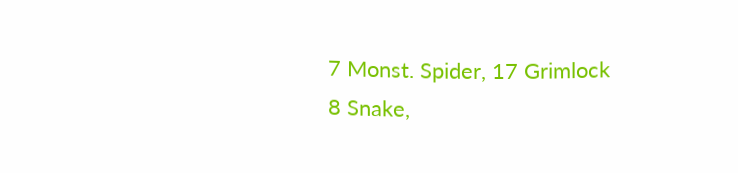7 Monst. Spider, 17 Grimlock
8 Snake,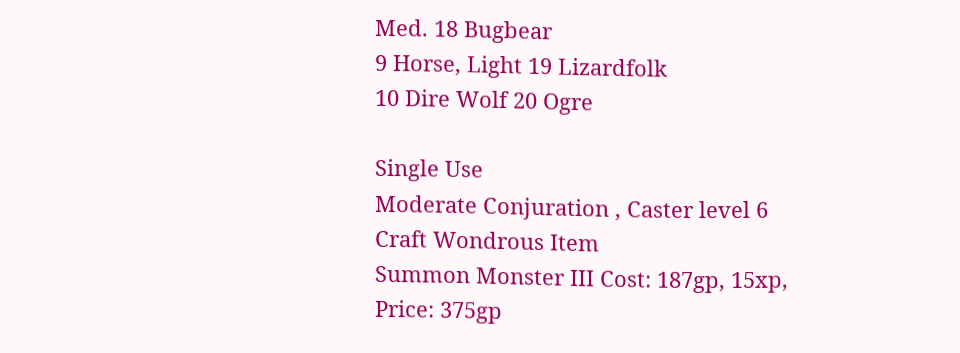Med. 18 Bugbear
9 Horse, Light 19 Lizardfolk
10 Dire Wolf 20 Ogre

Single Use
Moderate Conjuration , Caster level 6
Craft Wondrous Item
Summon Monster III Cost: 187gp, 15xp,
Price: 375gp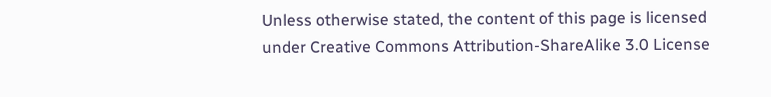Unless otherwise stated, the content of this page is licensed under Creative Commons Attribution-ShareAlike 3.0 License